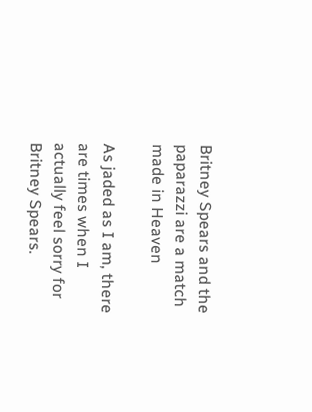Britney Spears and the paparazzi are a match made in Heaven

As jaded as I am, there are times when I actually feel sorry for Britney Spears.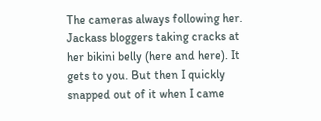The cameras always following her. Jackass bloggers taking cracks at her bikini belly (here and here). It gets to you. But then I quickly snapped out of it when I came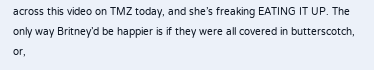across this video on TMZ today, and she’s freaking EATING IT UP. The only way Britney’d be happier is if they were all covered in butterscotch, or,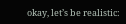okay, let’s be realistic: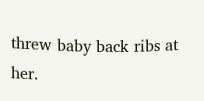threw baby back ribs at her.